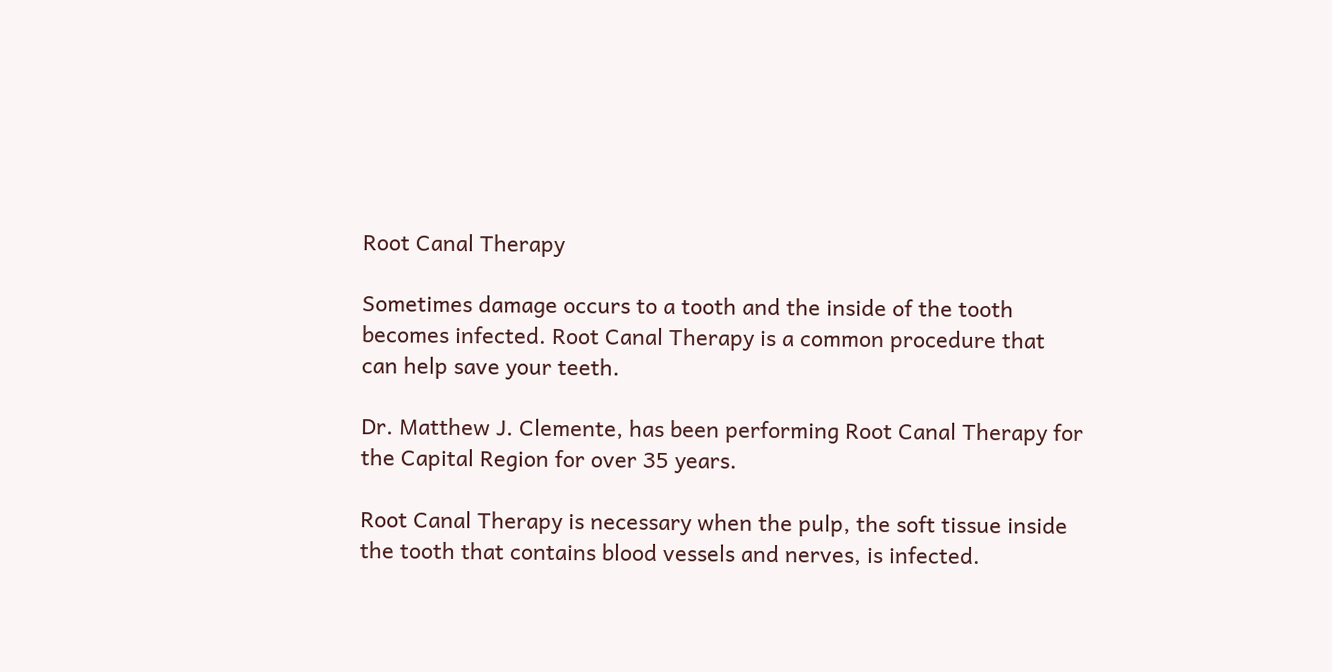Root Canal Therapy

Sometimes damage occurs to a tooth and the inside of the tooth becomes infected. Root Canal Therapy is a common procedure that can help save your teeth.

Dr. Matthew J. Clemente, has been performing Root Canal Therapy for the Capital Region for over 35 years.

Root Canal Therapy is necessary when the pulp, the soft tissue inside the tooth that contains blood vessels and nerves, is infected.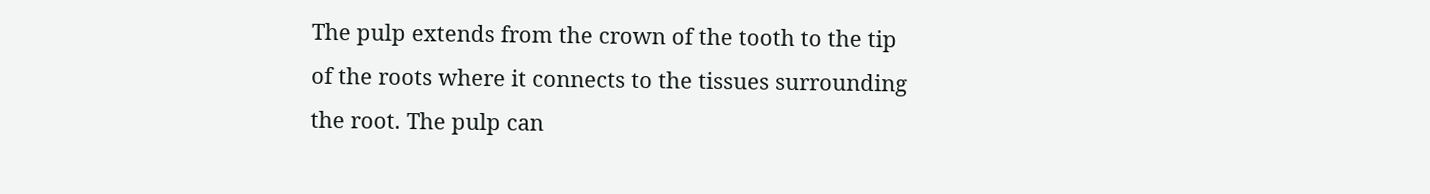The pulp extends from the crown of the tooth to the tip of the roots where it connects to the tissues surrounding the root. The pulp can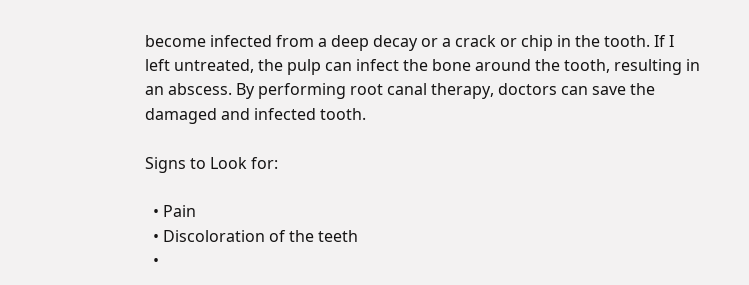become infected from a deep decay or a crack or chip in the tooth. If I left untreated, the pulp can infect the bone around the tooth, resulting in an abscess. By performing root canal therapy, doctors can save the damaged and infected tooth.

Signs to Look for:

  • Pain
  • Discoloration of the teeth
  •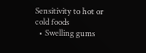Sensitivity to hot or cold foods
  • Swelling gums